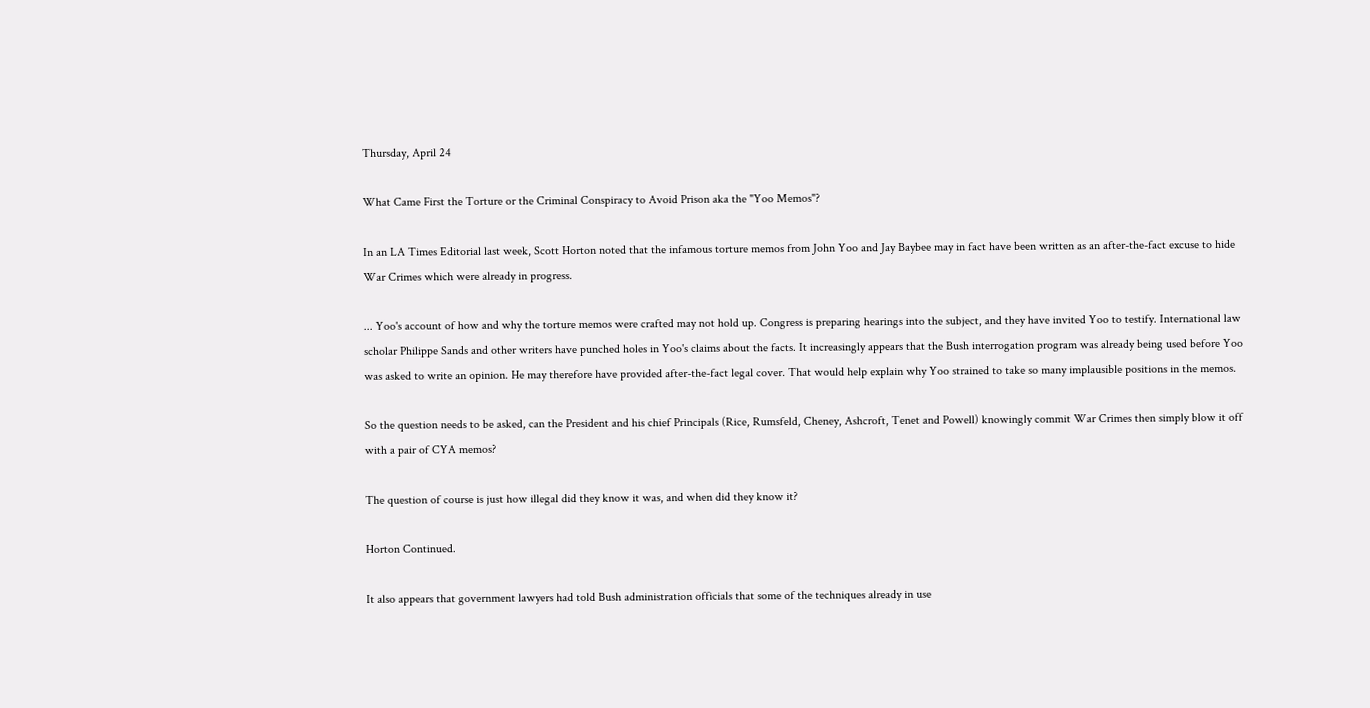Thursday, April 24

What Came First the Torture or the Criminal Conspiracy to Avoid Prison aka the "Yoo Memos"?

In an LA Times Editorial last week, Scott Horton noted that the infamous torture memos from John Yoo and Jay Baybee may in fact have been written as an after-the-fact excuse to hide War Crimes which were already in progress.

... Yoo's account of how and why the torture memos were crafted may not hold up. Congress is preparing hearings into the subject, and they have invited Yoo to testify. International law scholar Philippe Sands and other writers have punched holes in Yoo's claims about the facts. It increasingly appears that the Bush interrogation program was already being used before Yoo was asked to write an opinion. He may therefore have provided after-the-fact legal cover. That would help explain why Yoo strained to take so many implausible positions in the memos.

So the question needs to be asked, can the President and his chief Principals (Rice, Rumsfeld, Cheney, Ashcroft, Tenet and Powell) knowingly commit War Crimes then simply blow it off with a pair of CYA memos?

The question of course is just how illegal did they know it was, and when did they know it?

Horton Continued.

It also appears that government lawyers had told Bush administration officials that some of the techniques already in use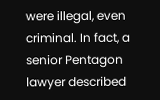were illegal, even criminal. In fact, a senior Pentagon lawyer described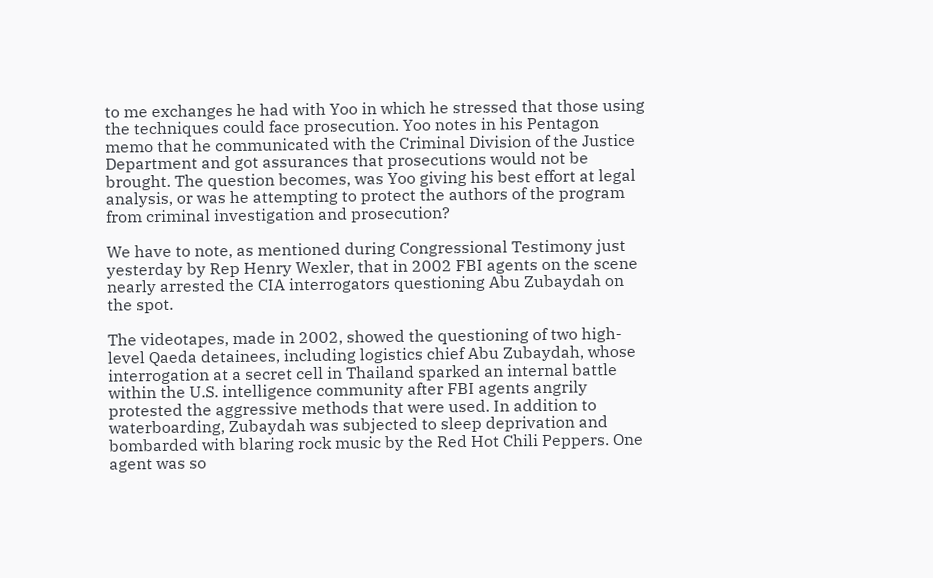to me exchanges he had with Yoo in which he stressed that those using the techniques could face prosecution. Yoo notes in his Pentagon memo that he communicated with the Criminal Division of the Justice Department and got assurances that prosecutions would not be brought. The question becomes, was Yoo giving his best effort at legal analysis, or was he attempting to protect the authors of the program from criminal investigation and prosecution?

We have to note, as mentioned during Congressional Testimony just yesterday by Rep Henry Wexler, that in 2002 FBI agents on the scene nearly arrested the CIA interrogators questioning Abu Zubaydah on the spot.

The videotapes, made in 2002, showed the questioning of two high-level Qaeda detainees, including logistics chief Abu Zubaydah, whose interrogation at a secret cell in Thailand sparked an internal battle within the U.S. intelligence community after FBI agents angrily protested the aggressive methods that were used. In addition to waterboarding, Zubaydah was subjected to sleep deprivation and bombarded with blaring rock music by the Red Hot Chili Peppers. One agent was so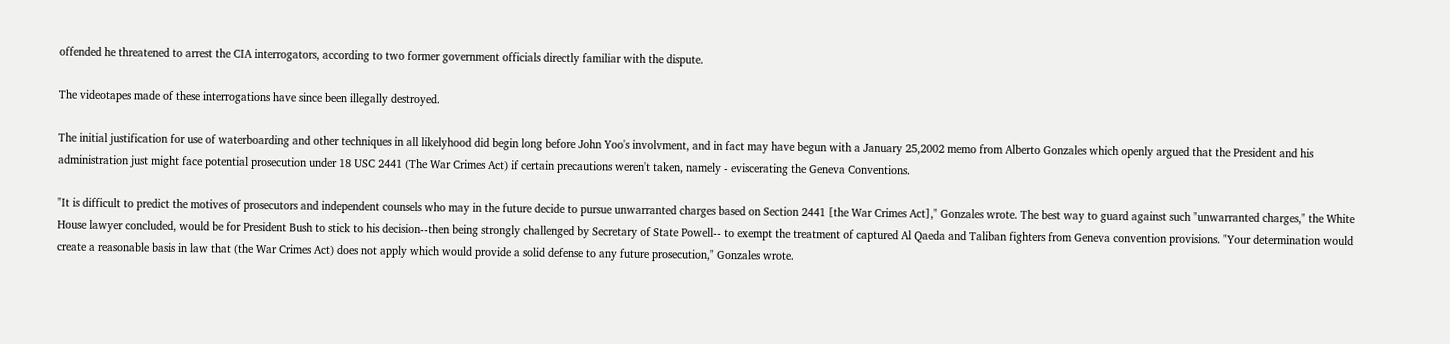offended he threatened to arrest the CIA interrogators, according to two former government officials directly familiar with the dispute.

The videotapes made of these interrogations have since been illegally destroyed.

The initial justification for use of waterboarding and other techniques in all likelyhood did begin long before John Yoo's involvment, and in fact may have begun with a January 25,2002 memo from Alberto Gonzales which openly argued that the President and his administration just might face potential prosecution under 18 USC 2441 (The War Crimes Act) if certain precautions weren't taken, namely - eviscerating the Geneva Conventions.

"It is difficult to predict the motives of prosecutors and independent counsels who may in the future decide to pursue unwarranted charges based on Section 2441 [the War Crimes Act]," Gonzales wrote. The best way to guard against such "unwarranted charges," the White House lawyer concluded, would be for President Bush to stick to his decision--then being strongly challenged by Secretary of State Powell-- to exempt the treatment of captured Al Qaeda and Taliban fighters from Geneva convention provisions. "Your determination would create a reasonable basis in law that (the War Crimes Act) does not apply which would provide a solid defense to any future prosecution," Gonzales wrote.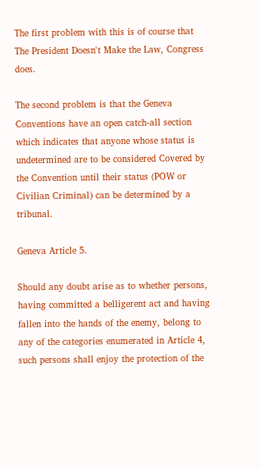The first problem with this is of course that The President Doesn't Make the Law, Congress does.

The second problem is that the Geneva Conventions have an open catch-all section which indicates that anyone whose status is undetermined are to be considered Covered by the Convention until their status (POW or Civilian Criminal) can be determined by a tribunal.

Geneva Article 5.

Should any doubt arise as to whether persons, having committed a belligerent act and having fallen into the hands of the enemy, belong to any of the categories enumerated in Article 4, such persons shall enjoy the protection of the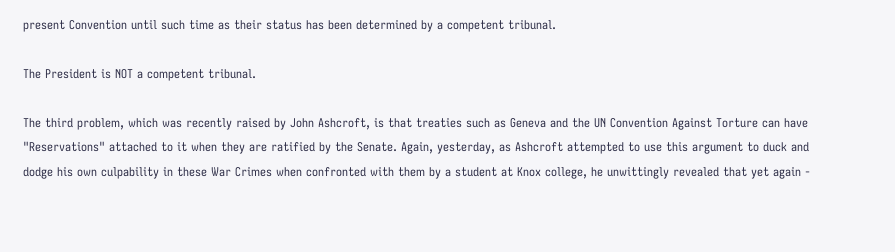present Convention until such time as their status has been determined by a competent tribunal.

The President is NOT a competent tribunal.

The third problem, which was recently raised by John Ashcroft, is that treaties such as Geneva and the UN Convention Against Torture can have "Reservations" attached to it when they are ratified by the Senate. Again, yesterday, as Ashcroft attempted to use this argument to duck and dodge his own culpability in these War Crimes when confronted with them by a student at Knox college, he unwittingly revealed that yet again -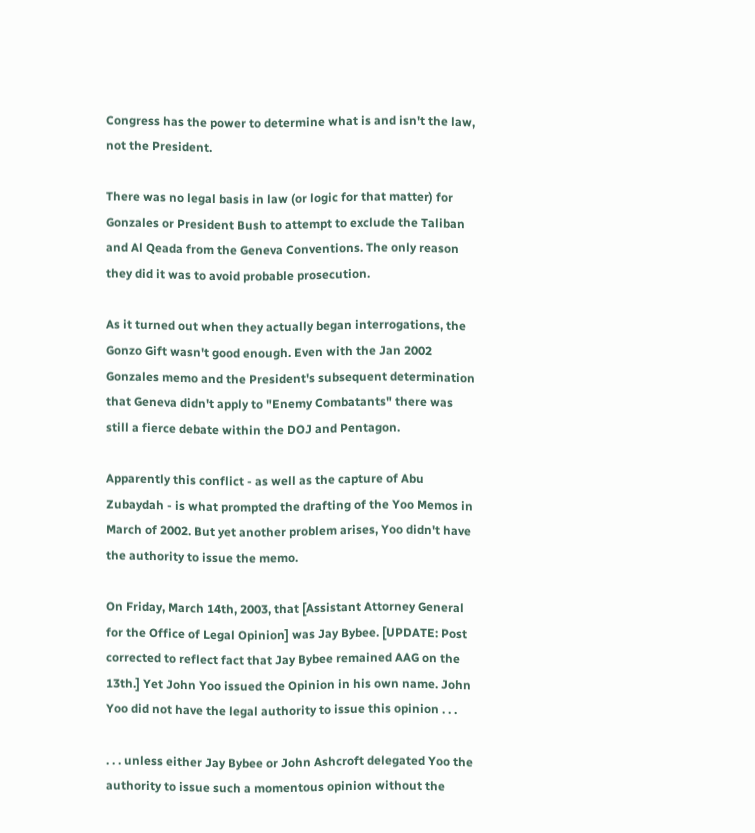Congress has the power to determine what is and isn't the law, not the President.

There was no legal basis in law (or logic for that matter) for Gonzales or President Bush to attempt to exclude the Taliban and Al Qeada from the Geneva Conventions. The only reason they did it was to avoid probable prosecution.

As it turned out when they actually began interrogations, the Gonzo Gift wasn't good enough. Even with the Jan 2002 Gonzales memo and the President's subsequent determination that Geneva didn't apply to "Enemy Combatants" there was still a fierce debate within the DOJ and Pentagon.

Apparently this conflict - as well as the capture of Abu Zubaydah - is what prompted the drafting of the Yoo Memos in March of 2002. But yet another problem arises, Yoo didn't have the authority to issue the memo.

On Friday, March 14th, 2003, that [Assistant Attorney General for the Office of Legal Opinion] was Jay Bybee. [UPDATE: Post corrected to reflect fact that Jay Bybee remained AAG on the 13th.] Yet John Yoo issued the Opinion in his own name. John Yoo did not have the legal authority to issue this opinion . . .

. . . unless either Jay Bybee or John Ashcroft delegated Yoo the authority to issue such a momentous opinion without the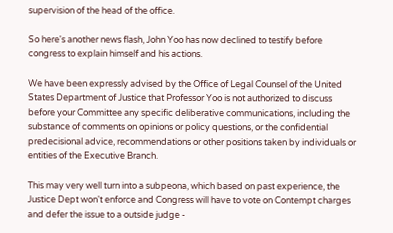supervision of the head of the office.

So here's another news flash, John Yoo has now declined to testify before congress to explain himself and his actions.

We have been expressly advised by the Office of Legal Counsel of the United States Department of Justice that Professor Yoo is not authorized to discuss before your Committee any specific deliberative communications, including the substance of comments on opinions or policy questions, or the confidential predecisional advice, recommendations or other positions taken by individuals or entities of the Executive Branch.

This may very well turn into a subpeona, which based on past experience, the Justice Dept won't enforce and Congress will have to vote on Contempt charges and defer the issue to a outside judge -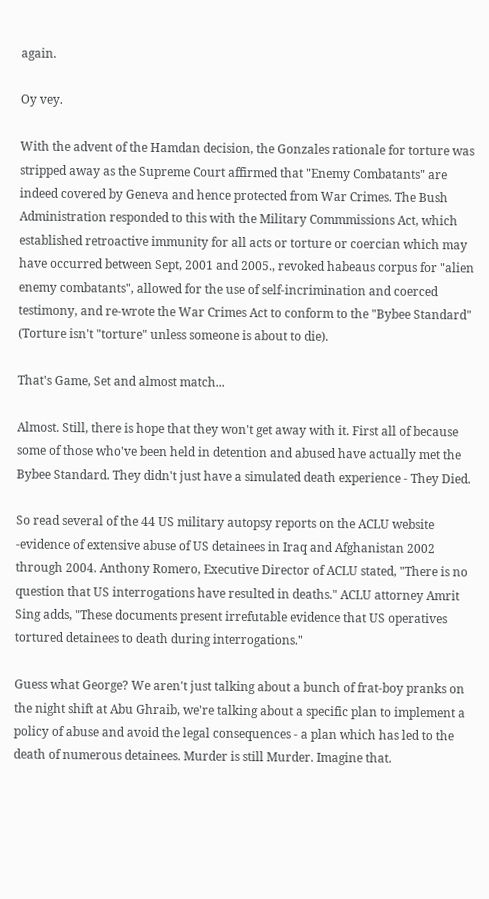again.

Oy vey.

With the advent of the Hamdan decision, the Gonzales rationale for torture was stripped away as the Supreme Court affirmed that "Enemy Combatants" are indeed covered by Geneva and hence protected from War Crimes. The Bush Administration responded to this with the Military Commmissions Act, which established retroactive immunity for all acts or torture or coercian which may have occurred between Sept, 2001 and 2005., revoked habeaus corpus for "alien enemy combatants", allowed for the use of self-incrimination and coerced testimony, and re-wrote the War Crimes Act to conform to the "Bybee Standard" (Torture isn't "torture" unless someone is about to die).

That's Game, Set and almost match...

Almost. Still, there is hope that they won't get away with it. First all of because some of those who've been held in detention and abused have actually met the Bybee Standard. They didn't just have a simulated death experience - They Died.

So read several of the 44 US military autopsy reports on the ACLU website -evidence of extensive abuse of US detainees in Iraq and Afghanistan 2002 through 2004. Anthony Romero, Executive Director of ACLU stated, "There is no question that US interrogations have resulted in deaths." ACLU attorney Amrit Sing adds, "These documents present irrefutable evidence that US operatives tortured detainees to death during interrogations."

Guess what George? We aren't just talking about a bunch of frat-boy pranks on the night shift at Abu Ghraib, we're talking about a specific plan to implement a policy of abuse and avoid the legal consequences - a plan which has led to the death of numerous detainees. Murder is still Murder. Imagine that.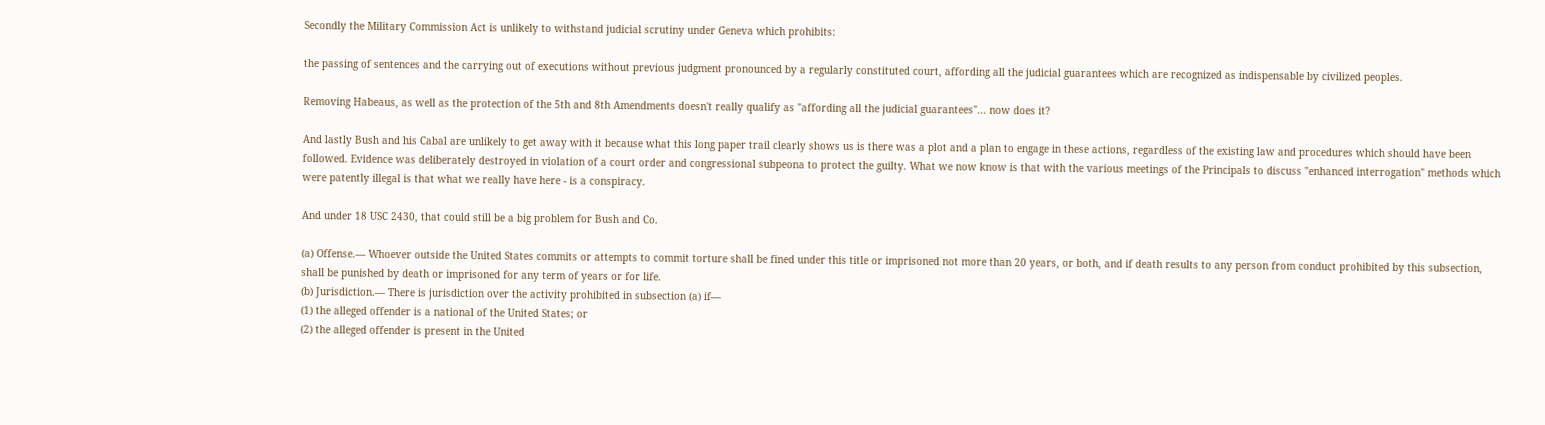Secondly the Military Commission Act is unlikely to withstand judicial scrutiny under Geneva which prohibits:

the passing of sentences and the carrying out of executions without previous judgment pronounced by a regularly constituted court, affording all the judicial guarantees which are recognized as indispensable by civilized peoples.

Removing Habeaus, as well as the protection of the 5th and 8th Amendments doesn't really qualify as "affording all the judicial guarantees"... now does it?

And lastly Bush and his Cabal are unlikely to get away with it because what this long paper trail clearly shows us is there was a plot and a plan to engage in these actions, regardless of the existing law and procedures which should have been followed. Evidence was deliberately destroyed in violation of a court order and congressional subpeona to protect the guilty. What we now know is that with the various meetings of the Principals to discuss "enhanced interrogation" methods which were patently illegal is that what we really have here - is a conspiracy.

And under 18 USC 2430, that could still be a big problem for Bush and Co.

(a) Offense.— Whoever outside the United States commits or attempts to commit torture shall be fined under this title or imprisoned not more than 20 years, or both, and if death results to any person from conduct prohibited by this subsection, shall be punished by death or imprisoned for any term of years or for life.
(b) Jurisdiction.— There is jurisdiction over the activity prohibited in subsection (a) if—
(1) the alleged offender is a national of the United States; or
(2) the alleged offender is present in the United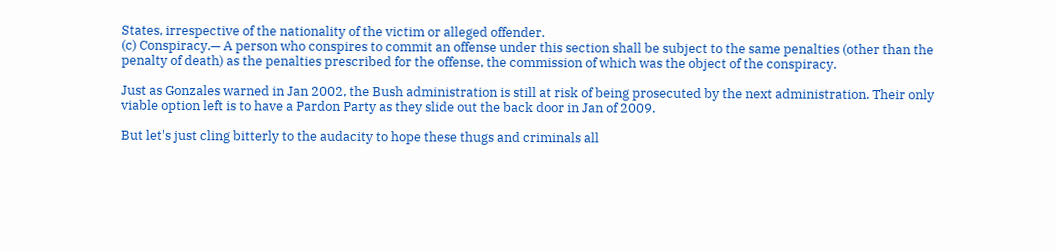States, irrespective of the nationality of the victim or alleged offender.
(c) Conspiracy.— A person who conspires to commit an offense under this section shall be subject to the same penalties (other than the penalty of death) as the penalties prescribed for the offense, the commission of which was the object of the conspiracy.

Just as Gonzales warned in Jan 2002, the Bush administration is still at risk of being prosecuted by the next administration. Their only viable option left is to have a Pardon Party as they slide out the back door in Jan of 2009.

But let's just cling bitterly to the audacity to hope these thugs and criminals all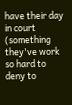have their day in court (something they've work so hard to deny to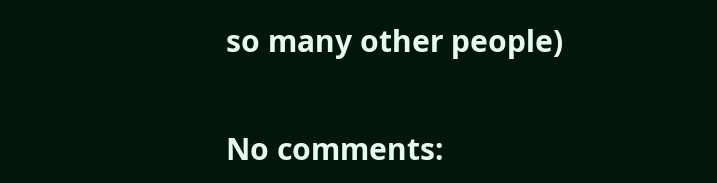so many other people)


No comments: